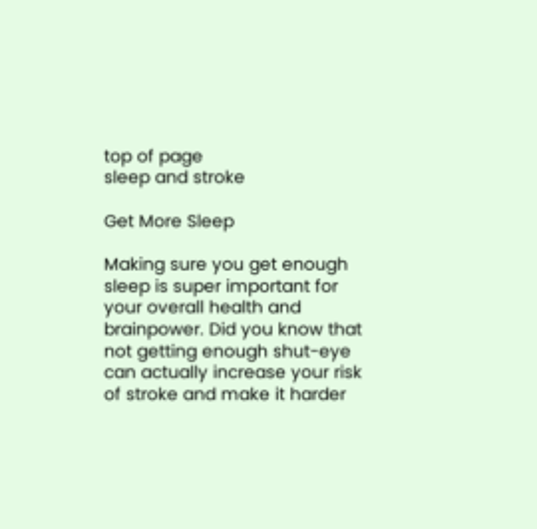top of page
sleep and stroke

Get More Sleep

Making sure you get enough sleep is super important for your overall health and brainpower. Did you know that not getting enough shut-eye can actually increase your risk of stroke and make it harder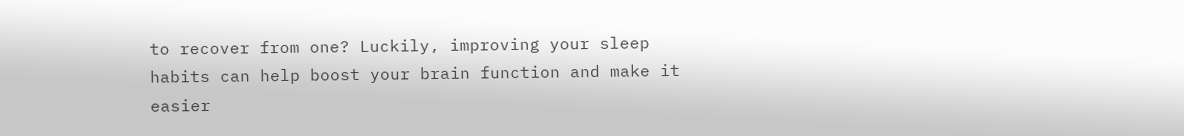to recover from one? Luckily, improving your sleep habits can help boost your brain function and make it easier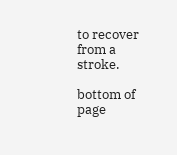to recover from a stroke.

bottom of page